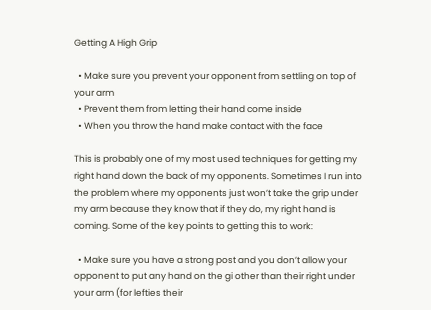Getting A High Grip

  • Make sure you prevent your opponent from settling on top of your arm
  • Prevent them from letting their hand come inside
  • When you throw the hand make contact with the face

This is probably one of my most used techniques for getting my right hand down the back of my opponents. Sometimes I run into the problem where my opponents just won’t take the grip under my arm because they know that if they do, my right hand is coming. Some of the key points to getting this to work:

  • Make sure you have a strong post and you don’t allow your opponent to put any hand on the gi other than their right under your arm (for lefties their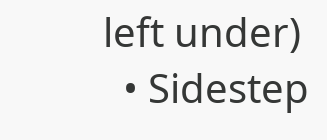left under)
  • Sidestep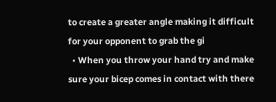to create a greater angle making it difficult for your opponent to grab the gi
  • When you throw your hand try and make sure your bicep comes in contact with there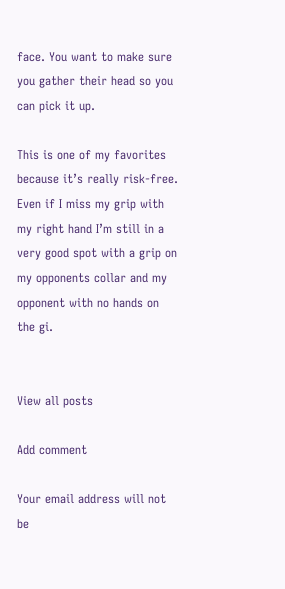face. You want to make sure you gather their head so you can pick it up.

This is one of my favorites because it’s really risk-free. Even if I miss my grip with my right hand I’m still in a very good spot with a grip on my opponents collar and my opponent with no hands on the gi.


View all posts

Add comment

Your email address will not be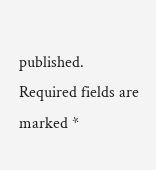published. Required fields are marked *